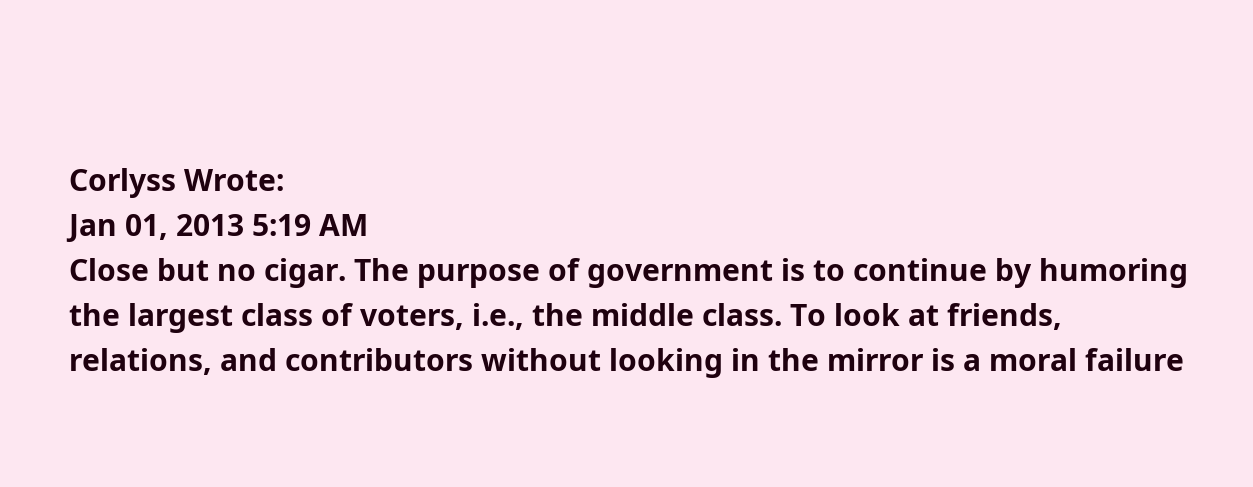Corlyss Wrote:
Jan 01, 2013 5:19 AM
Close but no cigar. The purpose of government is to continue by humoring the largest class of voters, i.e., the middle class. To look at friends, relations, and contributors without looking in the mirror is a moral failure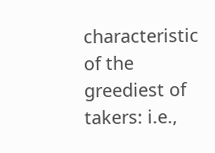characteristic of the greediest of takers: i.e.,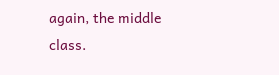again, the middle class.